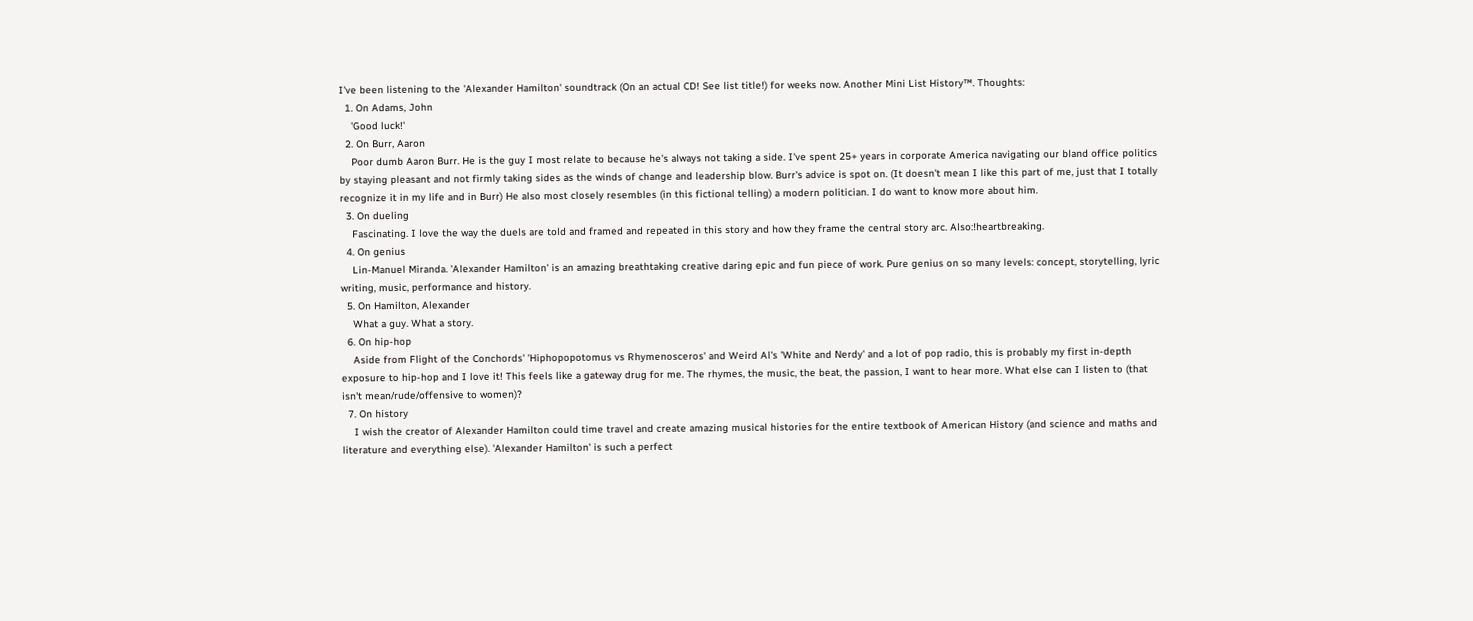I've been listening to the 'Alexander Hamilton' soundtrack (On an actual CD! See list title!) for weeks now. Another Mini List History™. Thoughts:
  1. On Adams, John
    'Good luck!'
  2. On Burr, Aaron
    Poor dumb Aaron Burr. He is the guy I most relate to because he's always not taking a side. I've spent 25+ years in corporate America navigating our bland office politics by staying pleasant and not firmly taking sides as the winds of change and leadership blow. Burr's advice is spot on. (It doesn't mean I like this part of me, just that I totally recognize it in my life and in Burr) He also most closely resembles (in this fictional telling) a modern politician. I do want to know more about him.
  3. On dueling
    Fascinating. I love the way the duels are told and framed and repeated in this story and how they frame the central story arc. Also:!heartbreaking.
  4. On genius
    Lin-Manuel Miranda. 'Alexander Hamilton' is an amazing breathtaking creative daring epic and fun piece of work. Pure genius on so many levels: concept, storytelling, lyric writing, music, performance and history.
  5. On Hamilton, Alexander
    What a guy. What a story.
  6. On hip-hop
    Aside from Flight of the Conchords' 'Hiphopopotomus vs Rhymenosceros' and Weird Al's 'White and Nerdy' and a lot of pop radio, this is probably my first in-depth exposure to hip-hop and I love it! This feels like a gateway drug for me. The rhymes, the music, the beat, the passion, I want to hear more. What else can I listen to (that isn't mean/rude/offensive to women)?
  7. On history
    I wish the creator of Alexander Hamilton could time travel and create amazing musical histories for the entire textbook of American History (and science and maths and literature and everything else). 'Alexander Hamilton' is such a perfect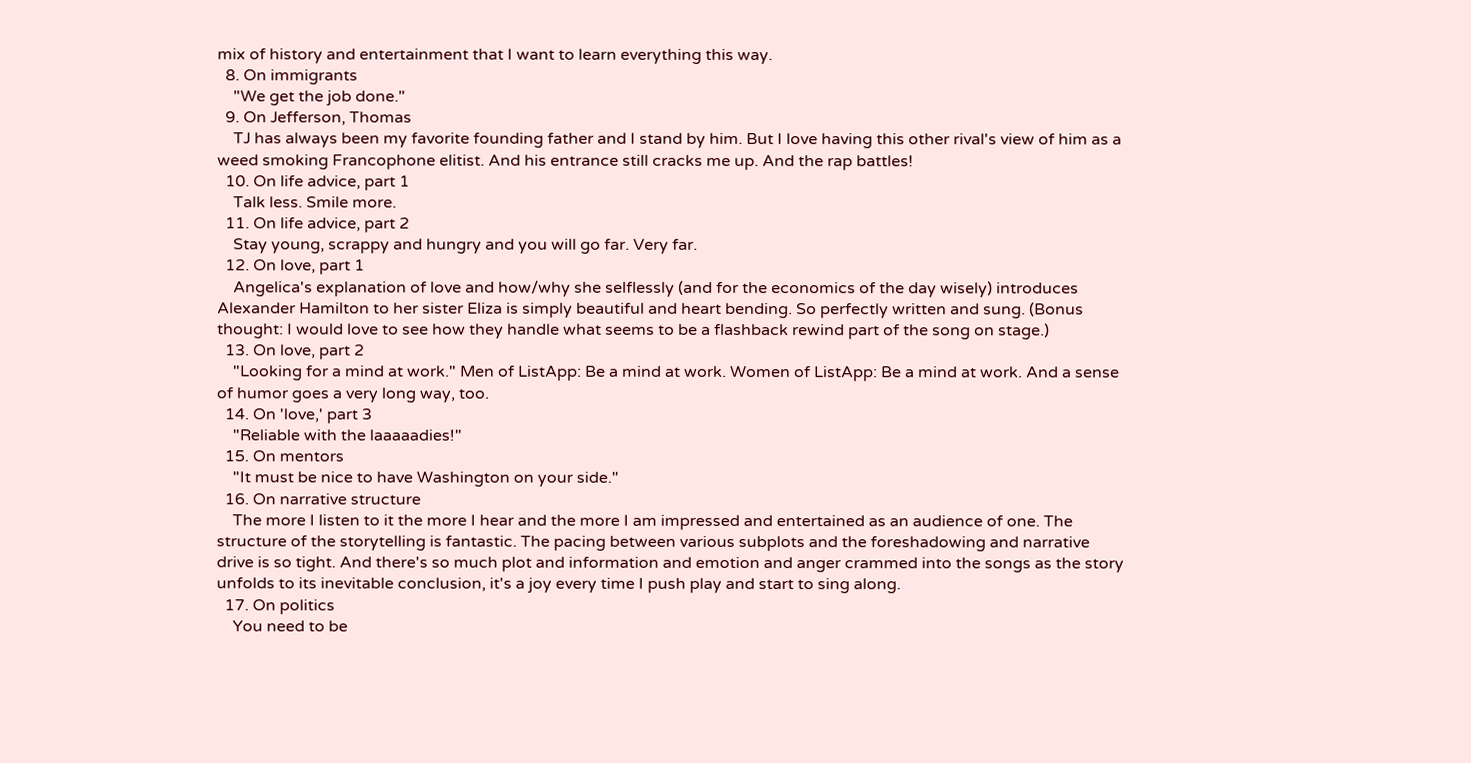mix of history and entertainment that I want to learn everything this way.
  8. On immigrants
    "We get the job done."
  9. On Jefferson, Thomas
    TJ has always been my favorite founding father and I stand by him. But I love having this other rival's view of him as a weed smoking Francophone elitist. And his entrance still cracks me up. And the rap battles!
  10. On life advice, part 1
    Talk less. Smile more.
  11. On life advice, part 2
    Stay young, scrappy and hungry and you will go far. Very far.
  12. On love, part 1
    Angelica's explanation of love and how/why she selflessly (and for the economics of the day wisely) introduces Alexander Hamilton to her sister Eliza is simply beautiful and heart bending. So perfectly written and sung. (Bonus thought: I would love to see how they handle what seems to be a flashback rewind part of the song on stage.)
  13. On love, part 2
    "Looking for a mind at work." Men of ListApp: Be a mind at work. Women of ListApp: Be a mind at work. And a sense of humor goes a very long way, too.
  14. On 'love,' part 3
    "Reliable with the laaaaadies!"
  15. On mentors
    "It must be nice to have Washington on your side."
  16. On narrative structure
    The more I listen to it the more I hear and the more I am impressed and entertained as an audience of one. The structure of the storytelling is fantastic. The pacing between various subplots and the foreshadowing and narrative drive is so tight. And there's so much plot and information and emotion and anger crammed into the songs as the story unfolds to its inevitable conclusion, it's a joy every time I push play and start to sing along.
  17. On politics
    You need to be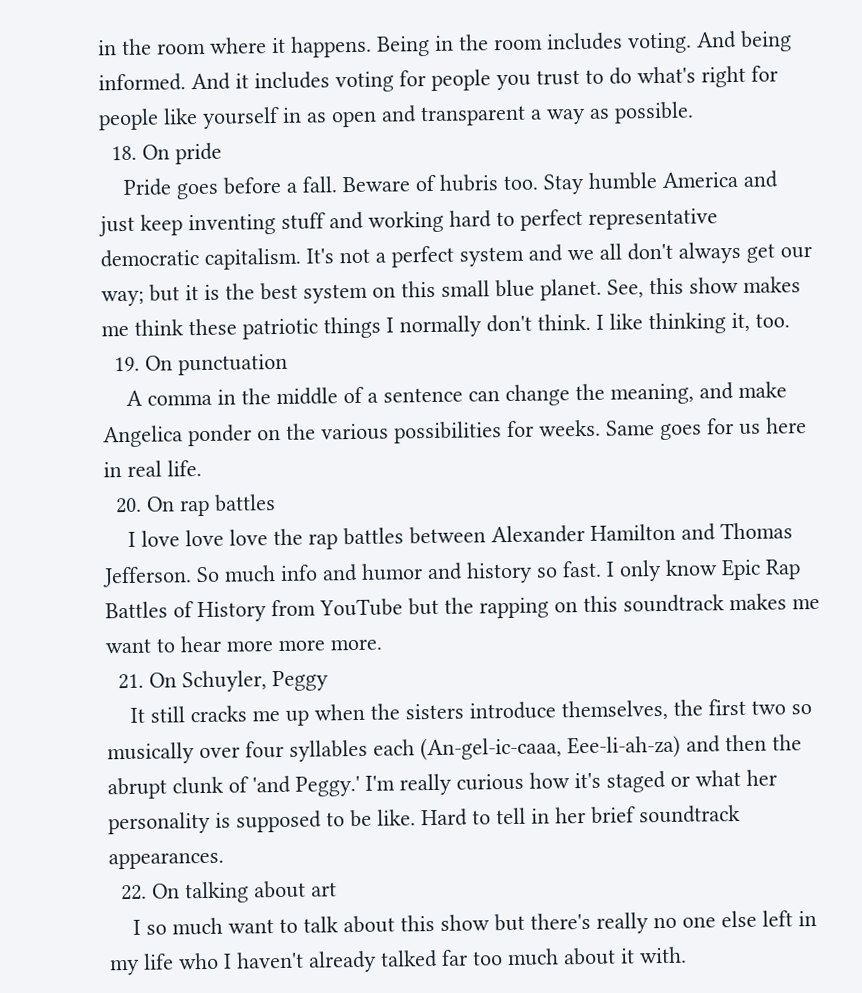in the room where it happens. Being in the room includes voting. And being informed. And it includes voting for people you trust to do what's right for people like yourself in as open and transparent a way as possible.
  18. On pride
    Pride goes before a fall. Beware of hubris too. Stay humble America and just keep inventing stuff and working hard to perfect representative democratic capitalism. It's not a perfect system and we all don't always get our way; but it is the best system on this small blue planet. See, this show makes me think these patriotic things I normally don't think. I like thinking it, too.
  19. On punctuation
    A comma in the middle of a sentence can change the meaning, and make Angelica ponder on the various possibilities for weeks. Same goes for us here in real life.
  20. On rap battles
    I love love love the rap battles between Alexander Hamilton and Thomas Jefferson. So much info and humor and history so fast. I only know Epic Rap Battles of History from YouTube but the rapping on this soundtrack makes me want to hear more more more.
  21. On Schuyler, Peggy
    It still cracks me up when the sisters introduce themselves, the first two so musically over four syllables each (An-gel-ic-caaa, Eee-li-ah-za) and then the abrupt clunk of 'and Peggy.' I'm really curious how it's staged or what her personality is supposed to be like. Hard to tell in her brief soundtrack appearances.
  22. On talking about art
    I so much want to talk about this show but there's really no one else left in my life who I haven't already talked far too much about it with.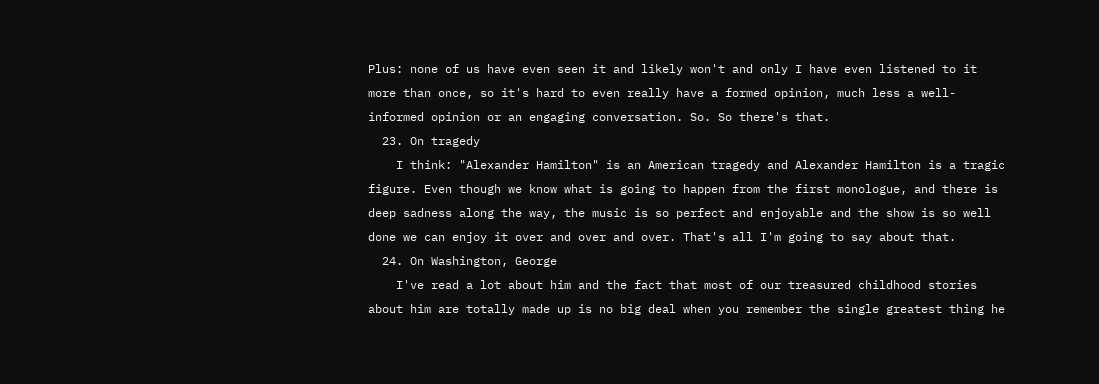Plus: none of us have even seen it and likely won't and only I have even listened to it more than once, so it's hard to even really have a formed opinion, much less a well-informed opinion or an engaging conversation. So. So there's that.
  23. On tragedy
    I think: "Alexander Hamilton" is an American tragedy and Alexander Hamilton is a tragic figure. Even though we know what is going to happen from the first monologue, and there is deep sadness along the way, the music is so perfect and enjoyable and the show is so well done we can enjoy it over and over and over. That's all I'm going to say about that.
  24. On Washington, George
    I've read a lot about him and the fact that most of our treasured childhood stories about him are totally made up is no big deal when you remember the single greatest thing he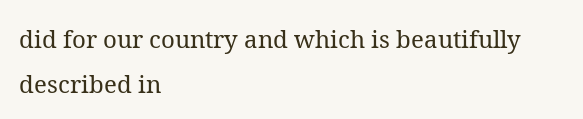did for our country and which is beautifully described in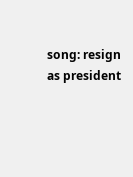song: resign as president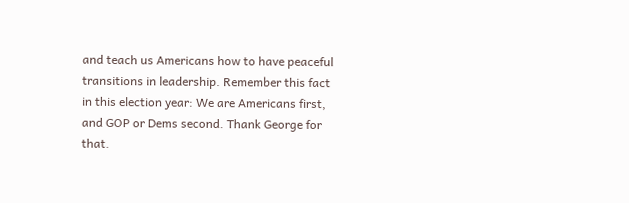and teach us Americans how to have peaceful transitions in leadership. Remember this fact in this election year: We are Americans first, and GOP or Dems second. Thank George for that.